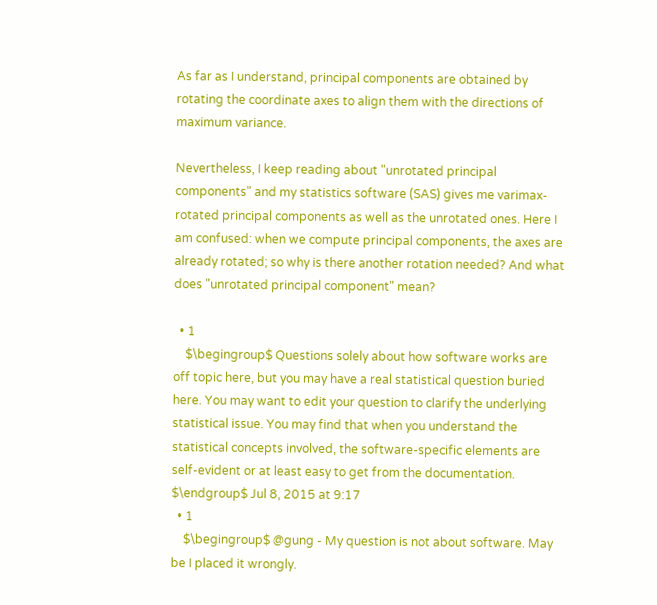As far as I understand, principal components are obtained by rotating the coordinate axes to align them with the directions of maximum variance.

Nevertheless, I keep reading about "unrotated principal components" and my statistics software (SAS) gives me varimax-rotated principal components as well as the unrotated ones. Here I am confused: when we compute principal components, the axes are already rotated; so why is there another rotation needed? And what does "unrotated principal component" mean?

  • 1
    $\begingroup$ Questions solely about how software works are off topic here, but you may have a real statistical question buried here. You may want to edit your question to clarify the underlying statistical issue. You may find that when you understand the statistical concepts involved, the software-specific elements are self-evident or at least easy to get from the documentation. $\endgroup$ Jul 8, 2015 at 9:17
  • 1
    $\begingroup$ @gung - My question is not about software. May be I placed it wrongly.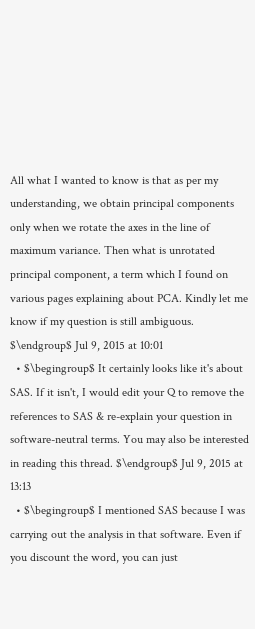All what I wanted to know is that as per my understanding, we obtain principal components only when we rotate the axes in the line of maximum variance. Then what is unrotated principal component, a term which I found on various pages explaining about PCA. Kindly let me know if my question is still ambiguous. $\endgroup$ Jul 9, 2015 at 10:01
  • $\begingroup$ It certainly looks like it's about SAS. If it isn't, I would edit your Q to remove the references to SAS & re-explain your question in software-neutral terms. You may also be interested in reading this thread. $\endgroup$ Jul 9, 2015 at 13:13
  • $\begingroup$ I mentioned SAS because I was carrying out the analysis in that software. Even if you discount the word, you can just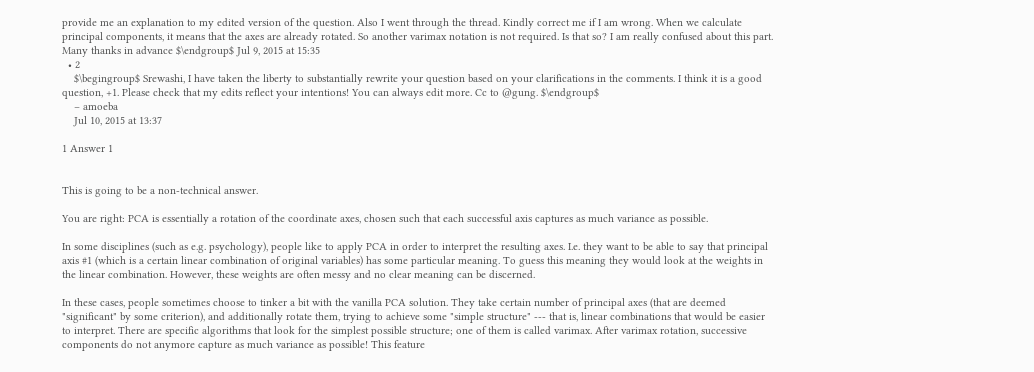provide me an explanation to my edited version of the question. Also I went through the thread. Kindly correct me if I am wrong. When we calculate principal components, it means that the axes are already rotated. So another varimax notation is not required. Is that so? I am really confused about this part. Many thanks in advance $\endgroup$ Jul 9, 2015 at 15:35
  • 2
    $\begingroup$ Srewashi, I have taken the liberty to substantially rewrite your question based on your clarifications in the comments. I think it is a good question, +1. Please check that my edits reflect your intentions! You can always edit more. Cc to @gung. $\endgroup$
    – amoeba
    Jul 10, 2015 at 13:37

1 Answer 1


This is going to be a non-technical answer.

You are right: PCA is essentially a rotation of the coordinate axes, chosen such that each successful axis captures as much variance as possible.

In some disciplines (such as e.g. psychology), people like to apply PCA in order to interpret the resulting axes. I.e. they want to be able to say that principal axis #1 (which is a certain linear combination of original variables) has some particular meaning. To guess this meaning they would look at the weights in the linear combination. However, these weights are often messy and no clear meaning can be discerned.

In these cases, people sometimes choose to tinker a bit with the vanilla PCA solution. They take certain number of principal axes (that are deemed "significant" by some criterion), and additionally rotate them, trying to achieve some "simple structure" --- that is, linear combinations that would be easier to interpret. There are specific algorithms that look for the simplest possible structure; one of them is called varimax. After varimax rotation, successive components do not anymore capture as much variance as possible! This feature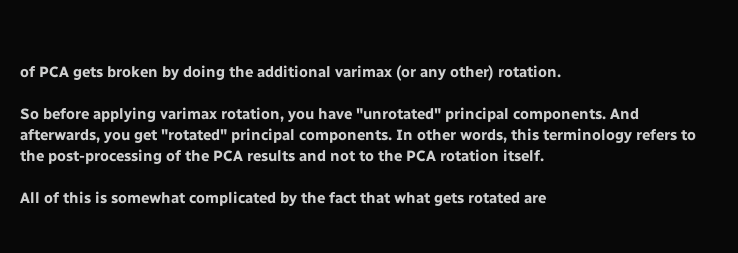of PCA gets broken by doing the additional varimax (or any other) rotation.

So before applying varimax rotation, you have "unrotated" principal components. And afterwards, you get "rotated" principal components. In other words, this terminology refers to the post-processing of the PCA results and not to the PCA rotation itself.

All of this is somewhat complicated by the fact that what gets rotated are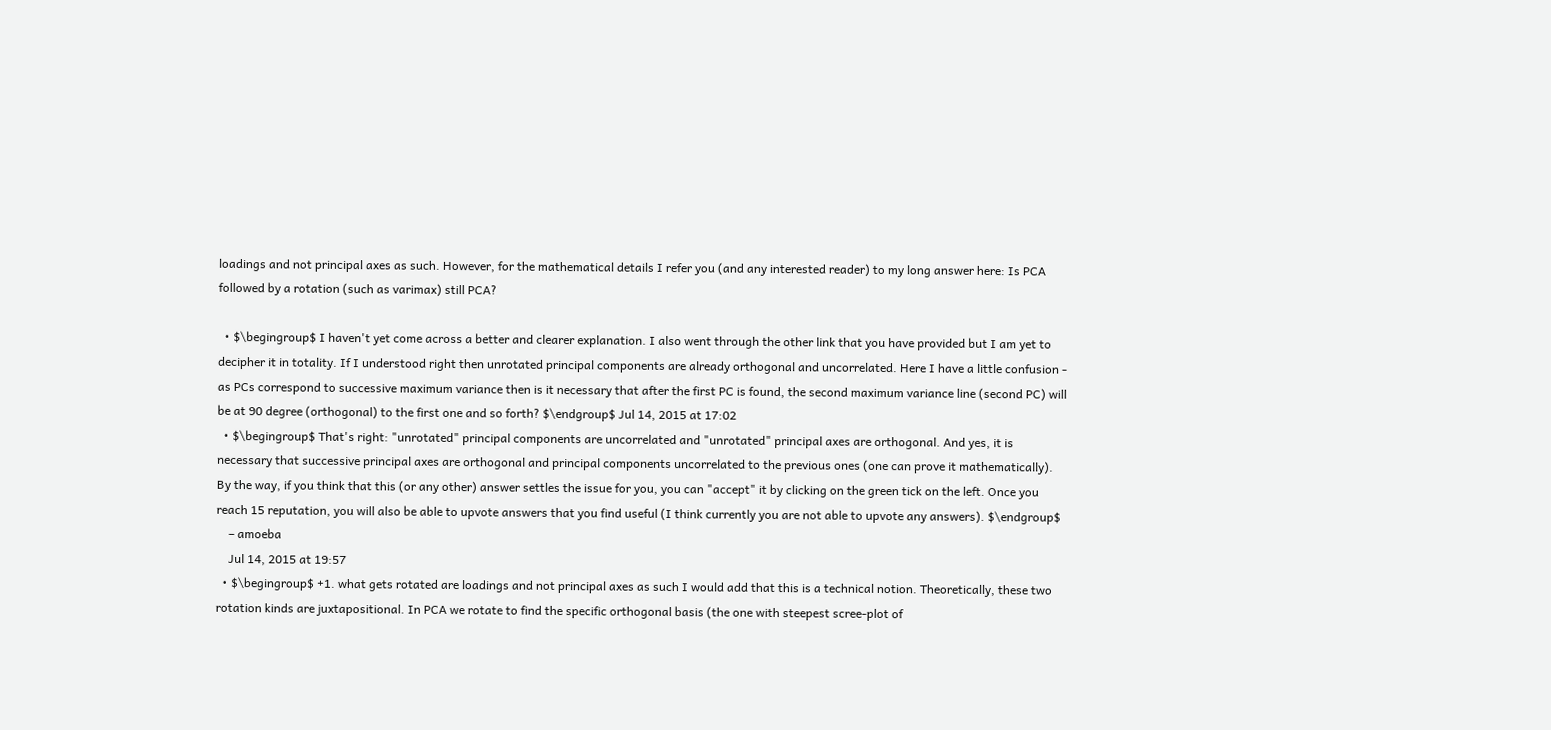loadings and not principal axes as such. However, for the mathematical details I refer you (and any interested reader) to my long answer here: Is PCA followed by a rotation (such as varimax) still PCA?

  • $\begingroup$ I haven't yet come across a better and clearer explanation. I also went through the other link that you have provided but I am yet to decipher it in totality. If I understood right then unrotated principal components are already orthogonal and uncorrelated. Here I have a little confusion - as PCs correspond to successive maximum variance then is it necessary that after the first PC is found, the second maximum variance line (second PC) will be at 90 degree (orthogonal) to the first one and so forth? $\endgroup$ Jul 14, 2015 at 17:02
  • $\begingroup$ That's right: "unrotated" principal components are uncorrelated and "unrotated" principal axes are orthogonal. And yes, it is necessary that successive principal axes are orthogonal and principal components uncorrelated to the previous ones (one can prove it mathematically). By the way, if you think that this (or any other) answer settles the issue for you, you can "accept" it by clicking on the green tick on the left. Once you reach 15 reputation, you will also be able to upvote answers that you find useful (I think currently you are not able to upvote any answers). $\endgroup$
    – amoeba
    Jul 14, 2015 at 19:57
  • $\begingroup$ +1. what gets rotated are loadings and not principal axes as such I would add that this is a technical notion. Theoretically, these two rotation kinds are juxtapositional. In PCA we rotate to find the specific orthogonal basis (the one with steepest scree-plot of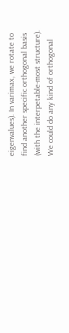eigenvalues). In varimax, we rotate to find another specific orthogonal basis (with the interpetable-most structure). We could do any kind of orthogonal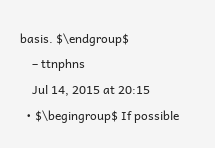basis. $\endgroup$
    – ttnphns
    Jul 14, 2015 at 20:15
  • $\begingroup$ If possible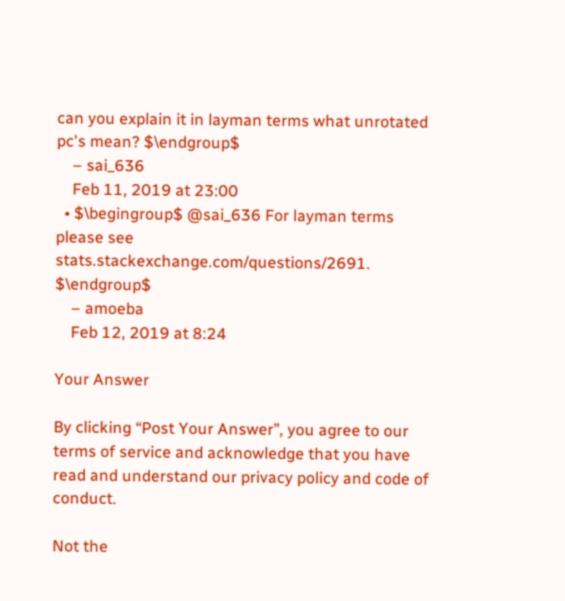can you explain it in layman terms what unrotated pc's mean? $\endgroup$
    – sai_636
    Feb 11, 2019 at 23:00
  • $\begingroup$ @sai_636 For layman terms please see stats.stackexchange.com/questions/2691. $\endgroup$
    – amoeba
    Feb 12, 2019 at 8:24

Your Answer

By clicking “Post Your Answer”, you agree to our terms of service and acknowledge that you have read and understand our privacy policy and code of conduct.

Not the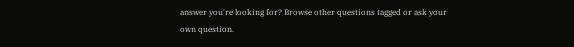answer you're looking for? Browse other questions tagged or ask your own question.